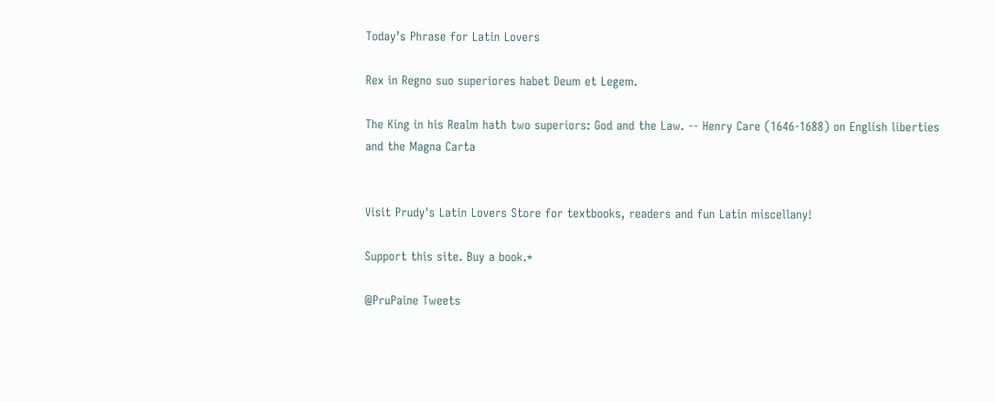Today’s Phrase for Latin Lovers

Rex in Regno suo superiores habet Deum et Legem.

The King in his Realm hath two superiors: God and the Law. -- Henry Care (1646-1688) on English liberties and the Magna Carta


Visit Prudy's Latin Lovers Store for textbooks, readers and fun Latin miscellany!

Support this site. Buy a book.*

@PruPaine Tweets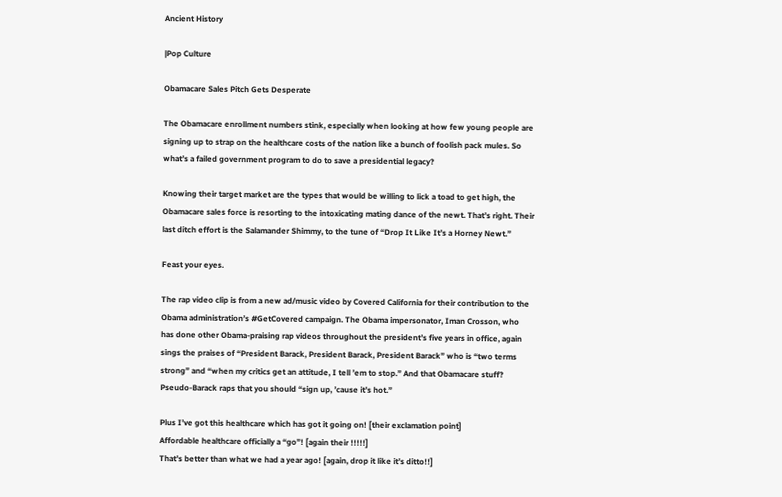Ancient History

|Pop Culture

Obamacare Sales Pitch Gets Desperate

The Obamacare enrollment numbers stink, especially when looking at how few young people are signing up to strap on the healthcare costs of the nation like a bunch of foolish pack mules. So what’s a failed government program to do to save a presidential legacy?

Knowing their target market are the types that would be willing to lick a toad to get high, the Obamacare sales force is resorting to the intoxicating mating dance of the newt. That’s right. Their last ditch effort is the Salamander Shimmy, to the tune of “Drop It Like It’s a Horney Newt.”

Feast your eyes.

The rap video clip is from a new ad/music video by Covered California for their contribution to the Obama administration’s #GetCovered campaign. The Obama impersonator, Iman Crosson, who has done other Obama-praising rap videos throughout the president’s five years in office, again sings the praises of “President Barack, President Barack, President Barack” who is “two terms strong” and “when my critics get an attitude, I tell ’em to stop.” And that Obamacare stuff? Pseudo-Barack raps that you should “sign up, ’cause it’s hot.”

Plus I’ve got this healthcare which has got it going on! [their exclamation point]
Affordable healthcare officially a “go”! [again their !!!!!]
That’s better than what we had a year ago! [again, drop it like it’s ditto!!]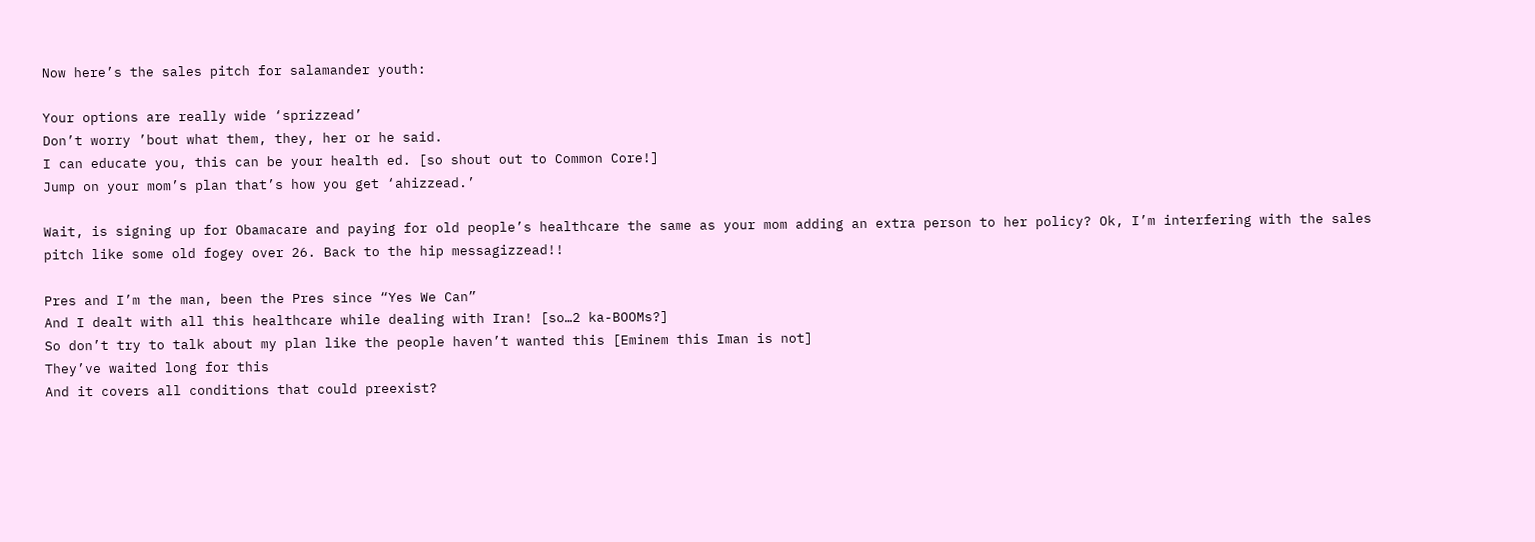Now here’s the sales pitch for salamander youth:

Your options are really wide ‘sprizzead’
Don’t worry ’bout what them, they, her or he said.
I can educate you, this can be your health ed. [so shout out to Common Core!]
Jump on your mom’s plan that’s how you get ‘ahizzead.’

Wait, is signing up for Obamacare and paying for old people’s healthcare the same as your mom adding an extra person to her policy? Ok, I’m interfering with the sales pitch like some old fogey over 26. Back to the hip messagizzead!!

Pres and I’m the man, been the Pres since “Yes We Can”
And I dealt with all this healthcare while dealing with Iran! [so…2 ka-BOOMs?]
So don’t try to talk about my plan like the people haven’t wanted this [Eminem this Iman is not]
They’ve waited long for this
And it covers all conditions that could preexist?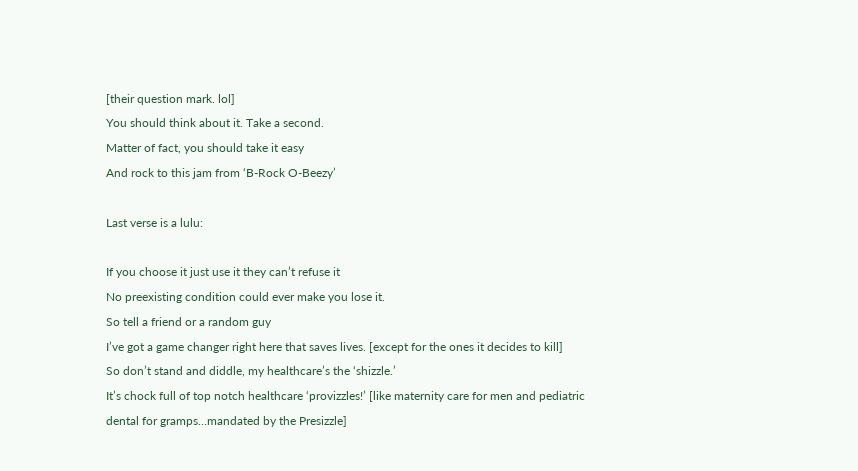[their question mark. lol]
You should think about it. Take a second.
Matter of fact, you should take it easy
And rock to this jam from ‘B-Rock O-Beezy’

Last verse is a lulu:

If you choose it just use it they can’t refuse it
No preexisting condition could ever make you lose it.
So tell a friend or a random guy
I’ve got a game changer right here that saves lives. [except for the ones it decides to kill]
So don’t stand and diddle, my healthcare’s the ‘shizzle.’
It’s chock full of top notch healthcare ‘provizzles!’ [like maternity care for men and pediatric dental for gramps…mandated by the Presizzle]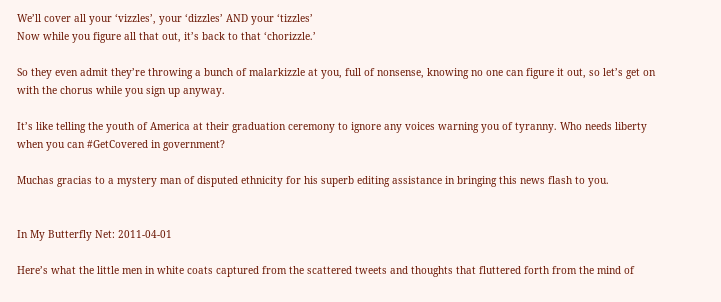We’ll cover all your ‘vizzles’, your ‘dizzles’ AND your ‘tizzles’
Now while you figure all that out, it’s back to that ‘chorizzle.’

So they even admit they’re throwing a bunch of malarkizzle at you, full of nonsense, knowing no one can figure it out, so let’s get on with the chorus while you sign up anyway.

It’s like telling the youth of America at their graduation ceremony to ignore any voices warning you of tyranny. Who needs liberty when you can #GetCovered in government?

Muchas gracias to a mystery man of disputed ethnicity for his superb editing assistance in bringing this news flash to you.


In My Butterfly Net: 2011-04-01

Here’s what the little men in white coats captured from the scattered tweets and thoughts that fluttered forth from the mind of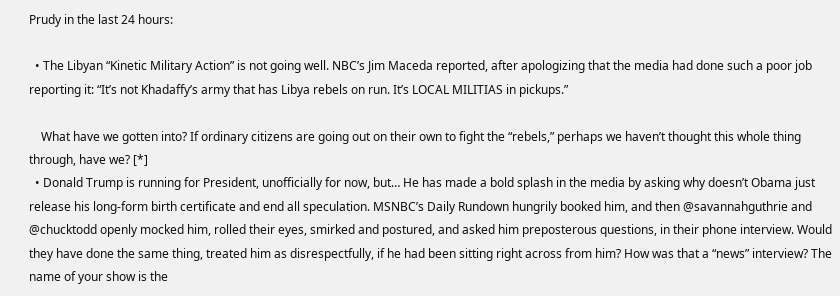Prudy in the last 24 hours:

  • The Libyan “Kinetic Military Action” is not going well. NBC’s Jim Maceda reported, after apologizing that the media had done such a poor job reporting it: “It’s not Khadaffy’s army that has Libya rebels on run. It’s LOCAL MILITIAS in pickups.”

    What have we gotten into? If ordinary citizens are going out on their own to fight the “rebels,” perhaps we haven’t thought this whole thing through, have we? [*]
  • Donald Trump is running for President, unofficially for now, but… He has made a bold splash in the media by asking why doesn’t Obama just release his long-form birth certificate and end all speculation. MSNBC’s Daily Rundown hungrily booked him, and then @savannahguthrie and @chucktodd openly mocked him, rolled their eyes, smirked and postured, and asked him preposterous questions, in their phone interview. Would they have done the same thing, treated him as disrespectfully, if he had been sitting right across from him? How was that a “news” interview? The name of your show is the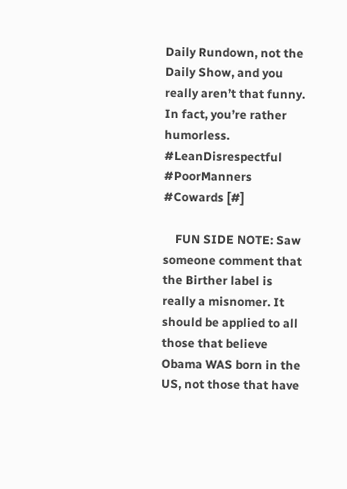Daily Rundown, not the Daily Show, and you really aren’t that funny. In fact, you’re rather humorless. #LeanDisrespectful #PoorManners #Cowards [#]

    FUN SIDE NOTE: Saw someone comment that the Birther label is really a misnomer. It should be applied to all those that believe Obama WAS born in the US, not those that have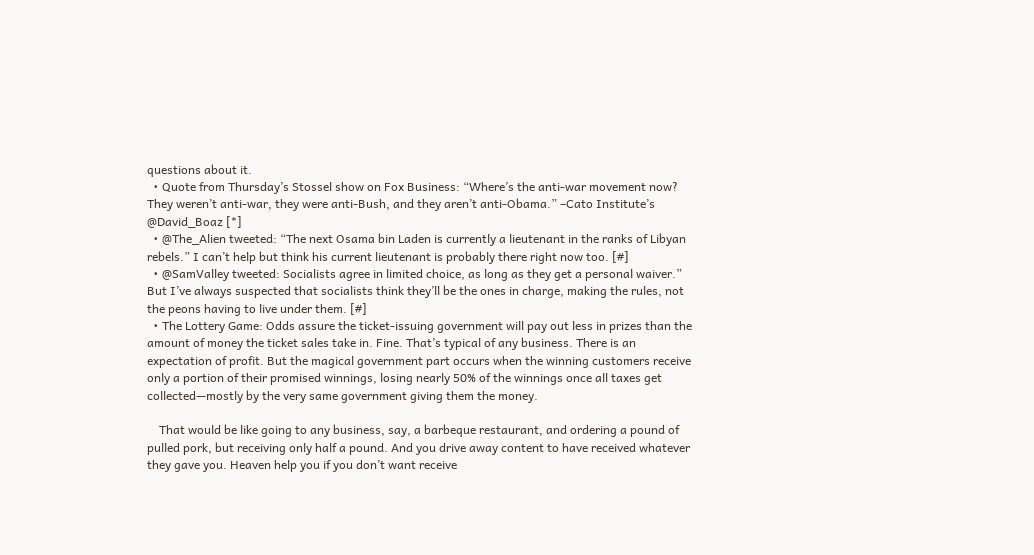questions about it.
  • Quote from Thursday’s Stossel show on Fox Business: “Where’s the anti-war movement now? They weren’t anti-war, they were anti-Bush, and they aren’t anti-Obama.” –Cato Institute’s @David_Boaz [*]
  • @The_Alien tweeted: “The next Osama bin Laden is currently a lieutenant in the ranks of Libyan rebels.” I can’t help but think his current lieutenant is probably there right now too. [#]
  • @SamValley tweeted: Socialists agree in limited choice, as long as they get a personal waiver.” But I’ve always suspected that socialists think they’ll be the ones in charge, making the rules, not the peons having to live under them. [#]
  • The Lottery Game: Odds assure the ticket-issuing government will pay out less in prizes than the amount of money the ticket sales take in. Fine. That’s typical of any business. There is an expectation of profit. But the magical government part occurs when the winning customers receive only a portion of their promised winnings, losing nearly 50% of the winnings once all taxes get collected—mostly by the very same government giving them the money.

    That would be like going to any business, say, a barbeque restaurant, and ordering a pound of pulled pork, but receiving only half a pound. And you drive away content to have received whatever they gave you. Heaven help you if you don’t want receive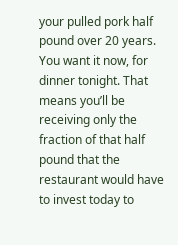your pulled pork half pound over 20 years. You want it now, for dinner tonight. That means you’ll be receiving only the fraction of that half pound that the restaurant would have to invest today to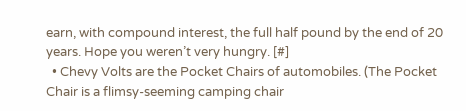earn, with compound interest, the full half pound by the end of 20 years. Hope you weren’t very hungry. [#]
  • Chevy Volts are the Pocket Chairs of automobiles. (The Pocket Chair is a flimsy-seeming camping chair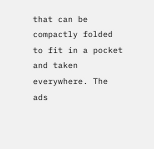that can be compactly folded to fit in a pocket and taken everywhere. The ads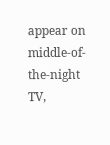appear on middle-of-the-night TV,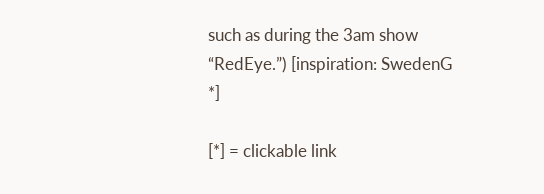such as during the 3am show “RedEye.”) [inspiration: SwedenG *]

[*] = clickable link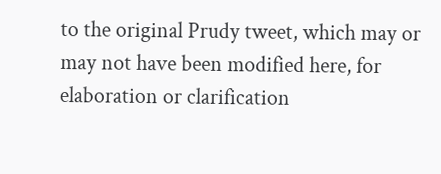to the original Prudy tweet, which may or may not have been modified here, for elaboration or clarification